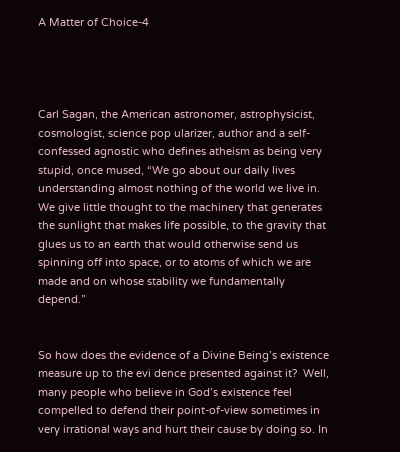A Matter of Choice-4




Carl Sagan, the American astronomer, astrophysicist, cosmologist, science pop ularizer, author and a self-confessed agnostic who defines atheism as being very stupid, once mused, “We go about our daily lives understanding almost nothing of the world we live in. We give little thought to the machinery that generates the sunlight that makes life possible, to the gravity that glues us to an earth that would otherwise send us spinning off into space, or to atoms of which we are made and on whose stability we fundamentally depend.”


So how does the evidence of a Divine Being’s existence measure up to the evi dence presented against it?  Well, many people who believe in God’s existence feel compelled to defend their point-of-view sometimes in very irrational ways and hurt their cause by doing so. In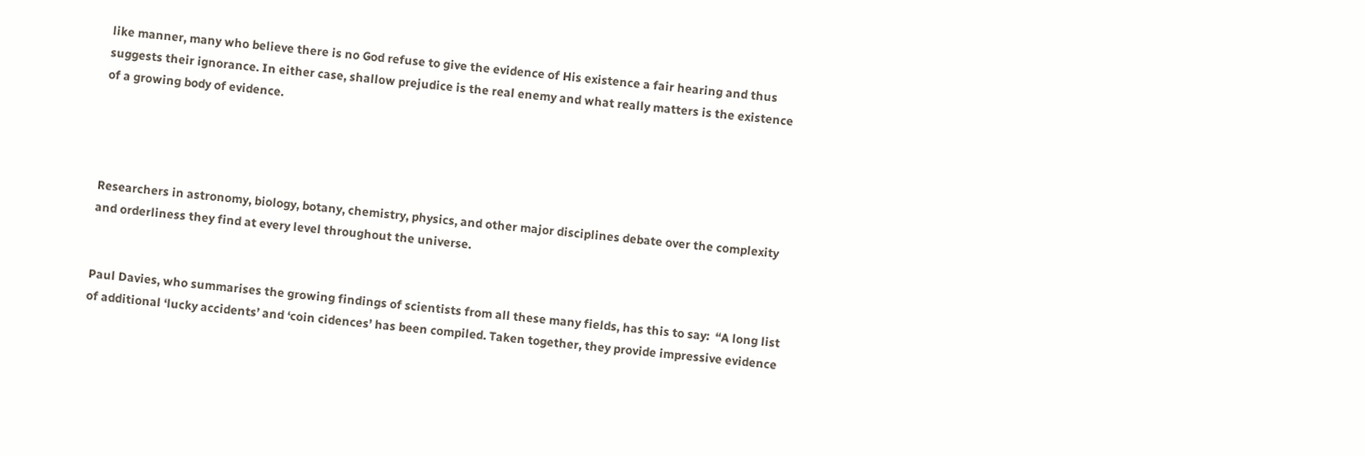like manner, many who believe there is no God refuse to give the evidence of His existence a fair hearing and thus suggests their ignorance. In either case, shallow prejudice is the real enemy and what really matters is the existence of a growing body of evidence.




Researchers in astronomy, biology, botany, chemistry, physics, and other major disciplines debate over the complexity and orderliness they find at every level throughout the universe.


Paul Davies, who summarises the growing findings of scientists from all these many fields, has this to say:  “A long list of additional ‘lucky accidents’ and ‘coin cidences’ has been compiled. Taken together, they provide impressive evidence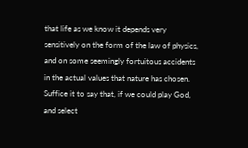that life as we know it depends very sensitively on the form of the law of physics, and on some seemingly fortuitous accidents in the actual values that nature has chosen. Suffice it to say that, if we could play God, and select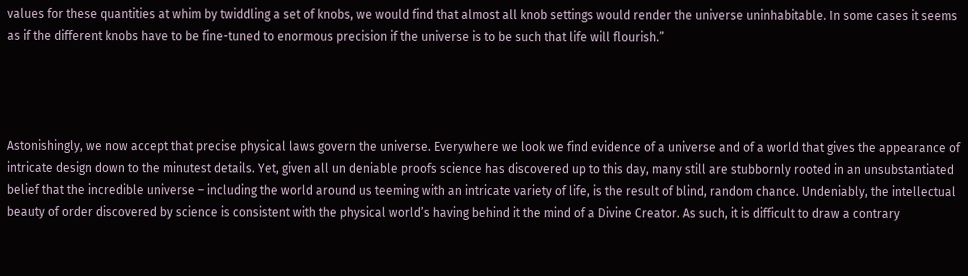values for these quantities at whim by twiddling a set of knobs, we would find that almost all knob settings would render the universe uninhabitable. In some cases it seems as if the different knobs have to be fine-tuned to enormous precision if the universe is to be such that life will flourish.”




Astonishingly, we now accept that precise physical laws govern the universe. Everywhere we look we find evidence of a universe and of a world that gives the appearance of intricate design down to the minutest details. Yet, given all un deniable proofs science has discovered up to this day, many still are stubbornly rooted in an unsubstantiated belief that the incredible universe – including the world around us teeming with an intricate variety of life, is the result of blind, random chance. Undeniably, the intellectual beauty of order discovered by science is consistent with the physical world’s having behind it the mind of a Divine Creator. As such, it is difficult to draw a contrary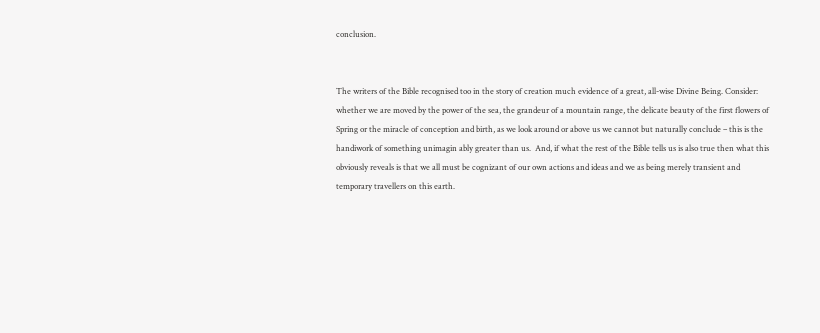conclusion.


The writers of the Bible recognised too in the story of creation much evidence of a great, all-wise Divine Being. Consider: whether we are moved by the power of the sea, the grandeur of a mountain range, the delicate beauty of the first flowers of Spring or the miracle of conception and birth, as we look around or above us we cannot but naturally conclude – this is the handiwork of something unimagin ably greater than us.  And, if what the rest of the Bible tells us is also true then what this obviously reveals is that we all must be cognizant of our own actions and ideas and we as being merely transient and temporary travellers on this earth.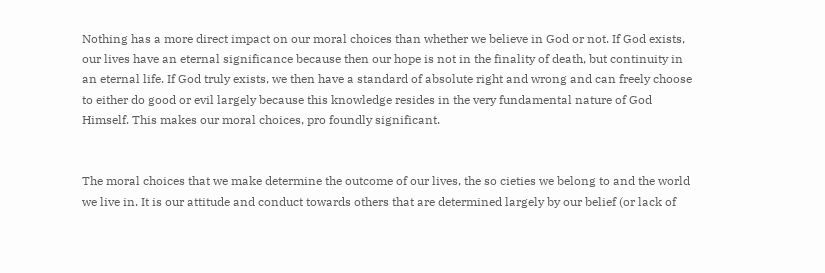Nothing has a more direct impact on our moral choices than whether we believe in God or not. If God exists, our lives have an eternal significance because then our hope is not in the finality of death, but continuity in an eternal life. If God truly exists, we then have a standard of absolute right and wrong and can freely choose to either do good or evil largely because this knowledge resides in the very fundamental nature of God Himself. This makes our moral choices, pro foundly significant.


The moral choices that we make determine the outcome of our lives, the so cieties we belong to and the world we live in. It is our attitude and conduct towards others that are determined largely by our belief (or lack of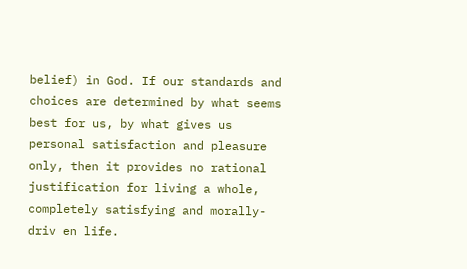belief) in God. If our standards and choices are determined by what seems best for us, by what gives us personal satisfaction and pleasure only, then it provides no rational justification for living a whole, completely satisfying and morally-driv en life.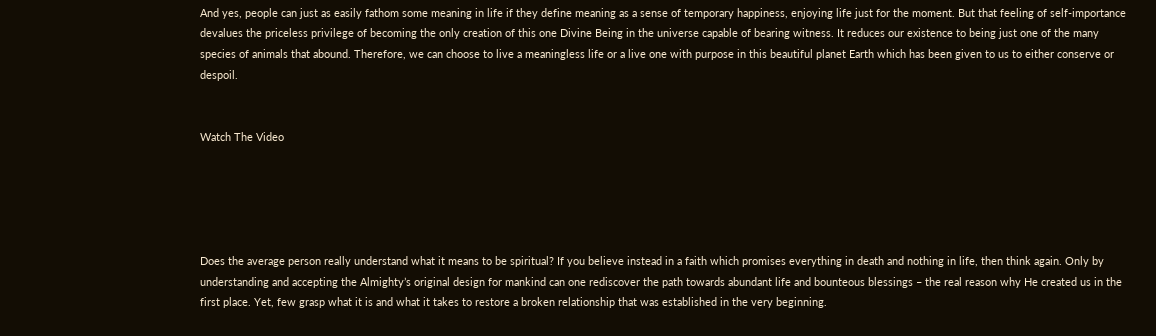And yes, people can just as easily fathom some meaning in life if they define meaning as a sense of temporary happiness, enjoying life just for the moment. But that feeling of self-importance devalues the priceless privilege of becoming the only creation of this one Divine Being in the universe capable of bearing witness. It reduces our existence to being just one of the many species of animals that abound. Therefore, we can choose to live a meaningless life or a live one with purpose in this beautiful planet Earth which has been given to us to either conserve or despoil.


Watch The Video





Does the average person really understand what it means to be spiritual? If you believe instead in a faith which promises everything in death and nothing in life, then think again. Only by understanding and accepting the Almighty’s original design for mankind can one rediscover the path towards abundant life and bounteous blessings – the real reason why He created us in the first place. Yet, few grasp what it is and what it takes to restore a broken relationship that was established in the very beginning.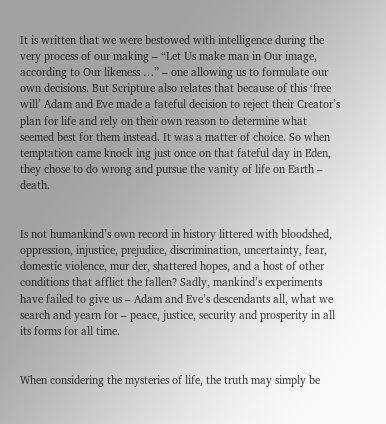It is written that we were bestowed with intelligence during the very process of our making – “Let Us make man in Our image, according to Our likeness …” – one allowing us to formulate our own decisions. But Scripture also relates that because of this ‘free will’ Adam and Eve made a fateful decision to reject their Creator’s plan for life and rely on their own reason to determine what seemed best for them instead. It was a matter of choice. So when temptation came knock ing just once on that fateful day in Eden, they chose to do wrong and pursue the vanity of life on Earth – death.


Is not humankind’s own record in history littered with bloodshed, oppression, injustice, prejudice, discrimination, uncertainty, fear, domestic violence, mur der, shattered hopes, and a host of other conditions that afflict the fallen? Sadly, mankind’s experiments have failed to give us – Adam and Eve’s descendants all, what we search and yearn for – peace, justice, security and prosperity in all its forms for all time.


When considering the mysteries of life, the truth may simply be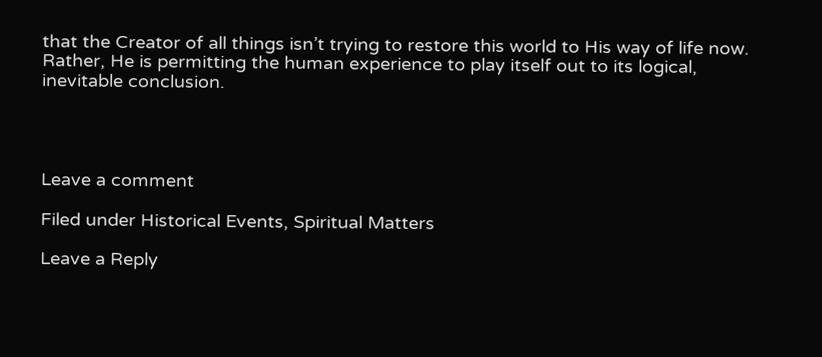that the Creator of all things isn’t trying to restore this world to His way of life now. Rather, He is permitting the human experience to play itself out to its logical, inevitable conclusion.




Leave a comment

Filed under Historical Events, Spiritual Matters

Leave a Reply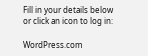Fill in your details below or click an icon to log in:

WordPress.com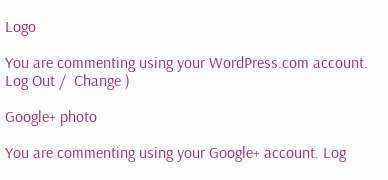Logo

You are commenting using your WordPress.com account. Log Out /  Change )

Google+ photo

You are commenting using your Google+ account. Log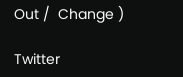Out /  Change )

Twitter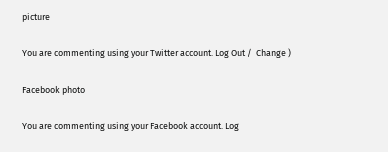picture

You are commenting using your Twitter account. Log Out /  Change )

Facebook photo

You are commenting using your Facebook account. Log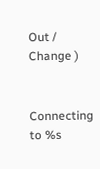Out /  Change )


Connecting to %s